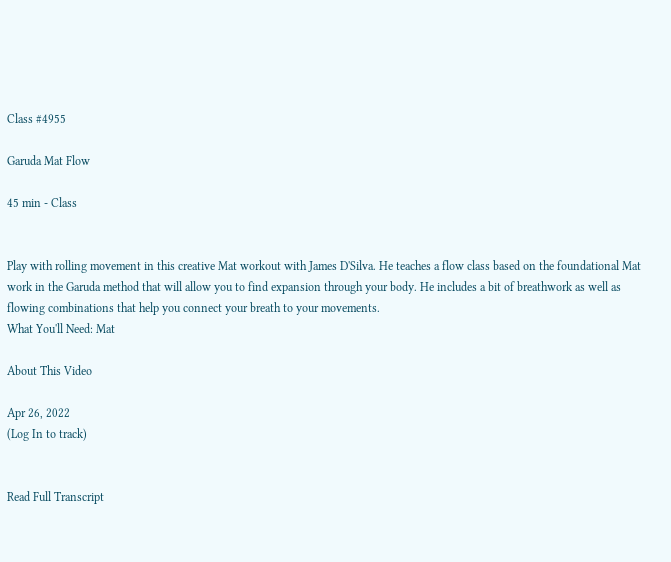Class #4955

Garuda Mat Flow

45 min - Class


Play with rolling movement in this creative Mat workout with James D'Silva. He teaches a flow class based on the foundational Mat work in the Garuda method that will allow you to find expansion through your body. He includes a bit of breathwork as well as flowing combinations that help you connect your breath to your movements.
What You'll Need: Mat

About This Video

Apr 26, 2022
(Log In to track)


Read Full Transcript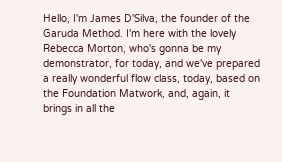Hello, I'm James D'Silva, the founder of the Garuda Method. I'm here with the lovely Rebecca Morton, who's gonna be my demonstrator, for today, and we've prepared a really wonderful flow class, today, based on the Foundation Matwork, and, again, it brings in all the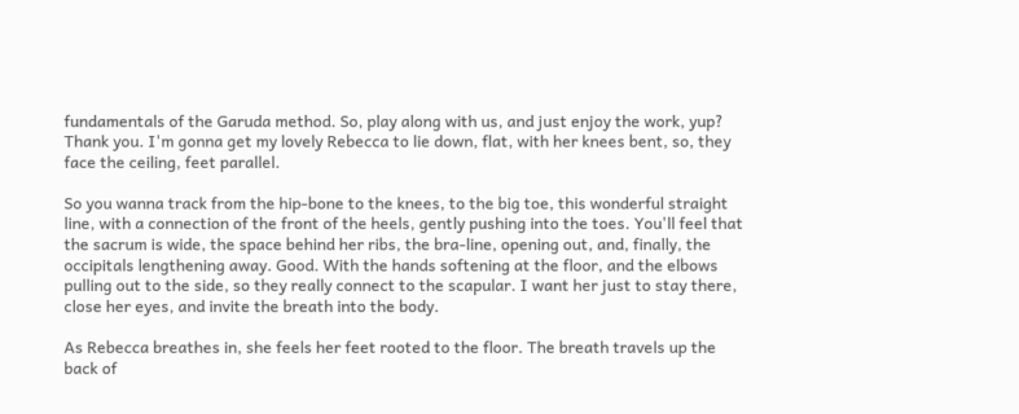fundamentals of the Garuda method. So, play along with us, and just enjoy the work, yup? Thank you. I'm gonna get my lovely Rebecca to lie down, flat, with her knees bent, so, they face the ceiling, feet parallel.

So you wanna track from the hip-bone to the knees, to the big toe, this wonderful straight line, with a connection of the front of the heels, gently pushing into the toes. You'll feel that the sacrum is wide, the space behind her ribs, the bra-line, opening out, and, finally, the occipitals lengthening away. Good. With the hands softening at the floor, and the elbows pulling out to the side, so they really connect to the scapular. I want her just to stay there, close her eyes, and invite the breath into the body.

As Rebecca breathes in, she feels her feet rooted to the floor. The breath travels up the back of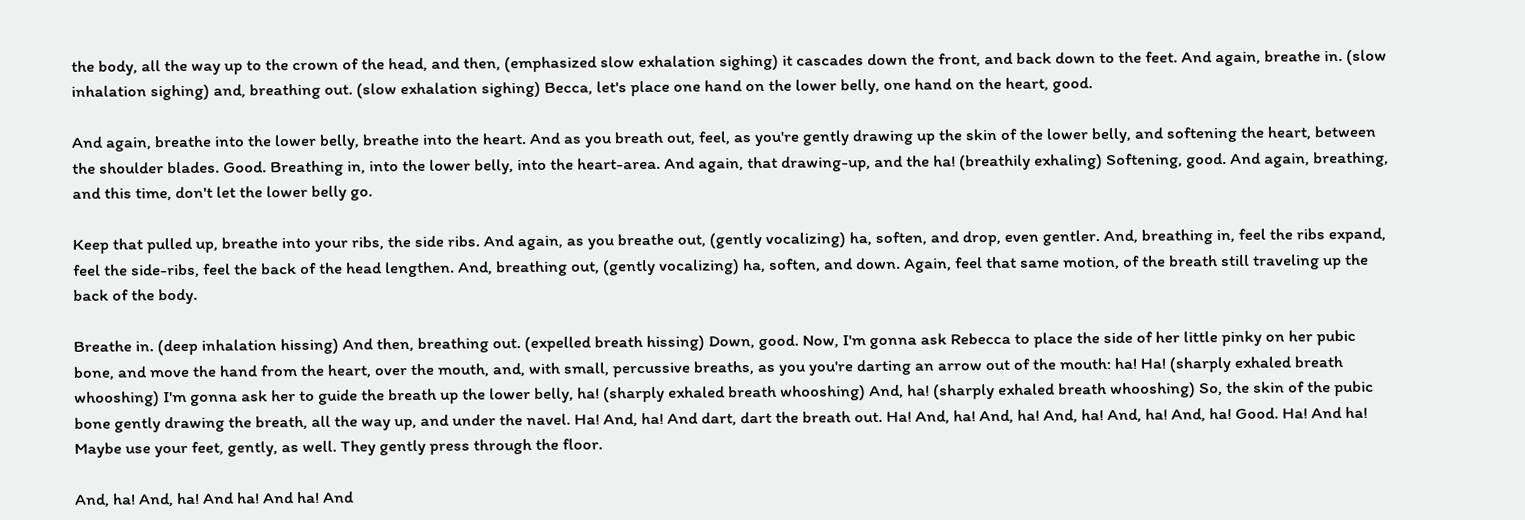the body, all the way up to the crown of the head, and then, (emphasized slow exhalation sighing) it cascades down the front, and back down to the feet. And again, breathe in. (slow inhalation sighing) and, breathing out. (slow exhalation sighing) Becca, let's place one hand on the lower belly, one hand on the heart, good.

And again, breathe into the lower belly, breathe into the heart. And as you breath out, feel, as you're gently drawing up the skin of the lower belly, and softening the heart, between the shoulder blades. Good. Breathing in, into the lower belly, into the heart-area. And again, that drawing-up, and the ha! (breathily exhaling) Softening, good. And again, breathing, and this time, don't let the lower belly go.

Keep that pulled up, breathe into your ribs, the side ribs. And again, as you breathe out, (gently vocalizing) ha, soften, and drop, even gentler. And, breathing in, feel the ribs expand, feel the side-ribs, feel the back of the head lengthen. And, breathing out, (gently vocalizing) ha, soften, and down. Again, feel that same motion, of the breath still traveling up the back of the body.

Breathe in. (deep inhalation hissing) And then, breathing out. (expelled breath hissing) Down, good. Now, I'm gonna ask Rebecca to place the side of her little pinky on her pubic bone, and move the hand from the heart, over the mouth, and, with small, percussive breaths, as you you're darting an arrow out of the mouth: ha! Ha! (sharply exhaled breath whooshing) I'm gonna ask her to guide the breath up the lower belly, ha! (sharply exhaled breath whooshing) And, ha! (sharply exhaled breath whooshing) So, the skin of the pubic bone gently drawing the breath, all the way up, and under the navel. Ha! And, ha! And dart, dart the breath out. Ha! And, ha! And, ha! And, ha! And, ha! And, ha! Good. Ha! And ha! Maybe use your feet, gently, as well. They gently press through the floor.

And, ha! And, ha! And ha! And ha! And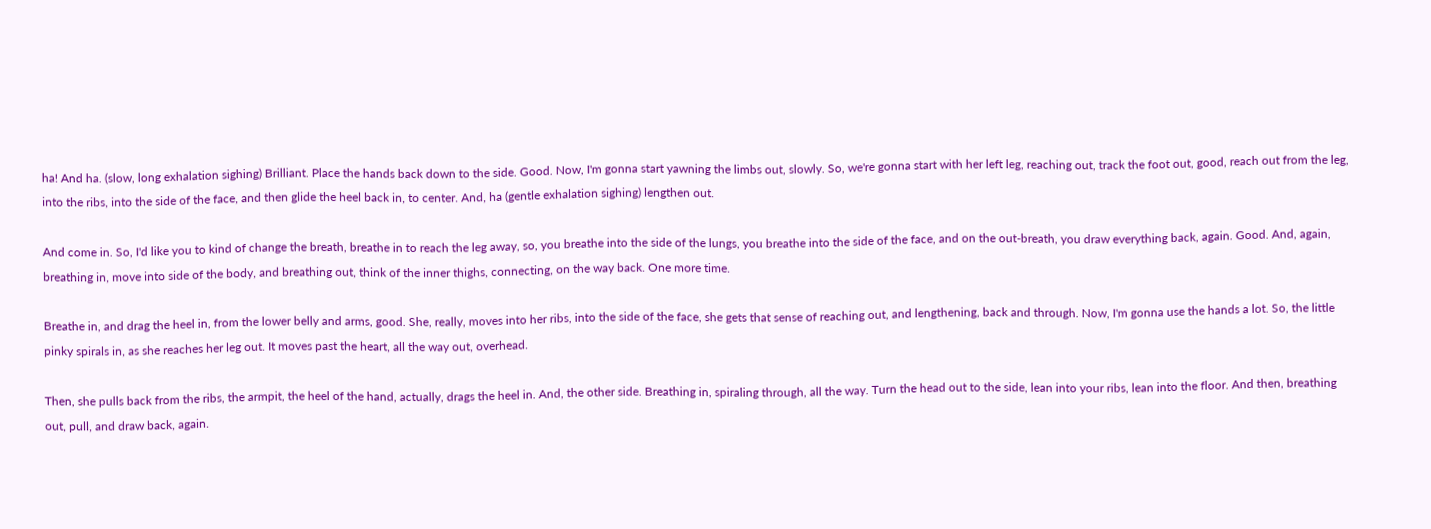ha! And ha. (slow, long exhalation sighing) Brilliant. Place the hands back down to the side. Good. Now, I'm gonna start yawning the limbs out, slowly. So, we're gonna start with her left leg, reaching out, track the foot out, good, reach out from the leg, into the ribs, into the side of the face, and then glide the heel back in, to center. And, ha (gentle exhalation sighing) lengthen out.

And come in. So, I'd like you to kind of change the breath, breathe in to reach the leg away, so, you breathe into the side of the lungs, you breathe into the side of the face, and on the out-breath, you draw everything back, again. Good. And, again, breathing in, move into side of the body, and breathing out, think of the inner thighs, connecting, on the way back. One more time.

Breathe in, and drag the heel in, from the lower belly and arms, good. She, really, moves into her ribs, into the side of the face, she gets that sense of reaching out, and lengthening, back and through. Now, I'm gonna use the hands a lot. So, the little pinky spirals in, as she reaches her leg out. It moves past the heart, all the way out, overhead.

Then, she pulls back from the ribs, the armpit, the heel of the hand, actually, drags the heel in. And, the other side. Breathing in, spiraling through, all the way. Turn the head out to the side, lean into your ribs, lean into the floor. And then, breathing out, pull, and draw back, again.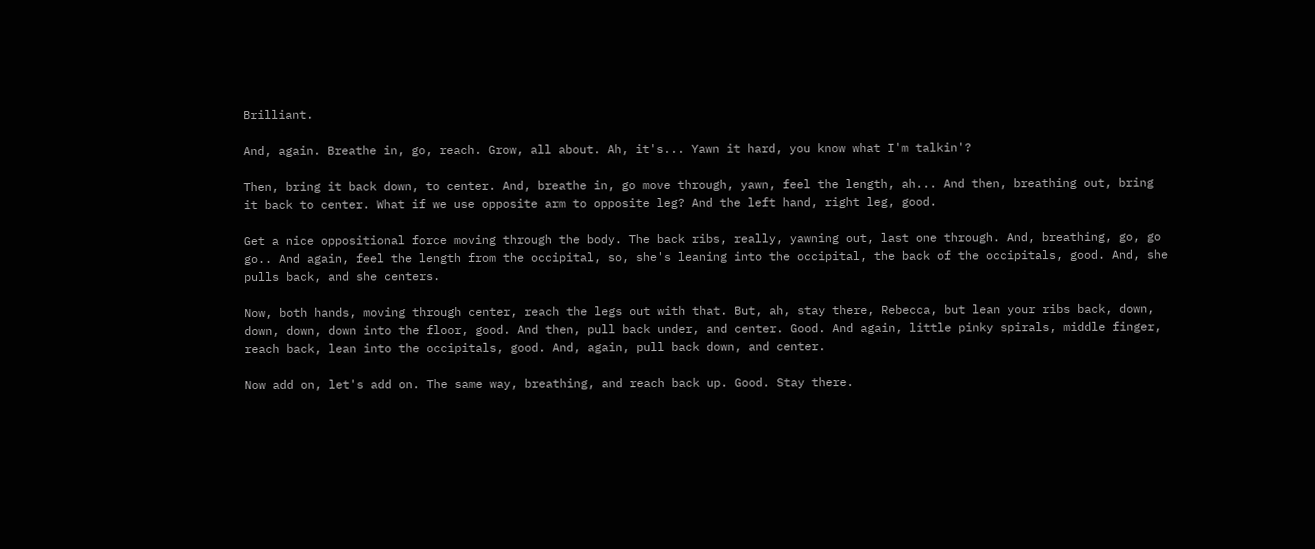Brilliant.

And, again. Breathe in, go, reach. Grow, all about. Ah, it's... Yawn it hard, you know what I'm talkin'?

Then, bring it back down, to center. And, breathe in, go move through, yawn, feel the length, ah... And then, breathing out, bring it back to center. What if we use opposite arm to opposite leg? And the left hand, right leg, good.

Get a nice oppositional force moving through the body. The back ribs, really, yawning out, last one through. And, breathing, go, go go.. And again, feel the length from the occipital, so, she's leaning into the occipital, the back of the occipitals, good. And, she pulls back, and she centers.

Now, both hands, moving through center, reach the legs out with that. But, ah, stay there, Rebecca, but lean your ribs back, down, down, down, down into the floor, good. And then, pull back under, and center. Good. And again, little pinky spirals, middle finger, reach back, lean into the occipitals, good. And, again, pull back down, and center.

Now add on, let's add on. The same way, breathing, and reach back up. Good. Stay there.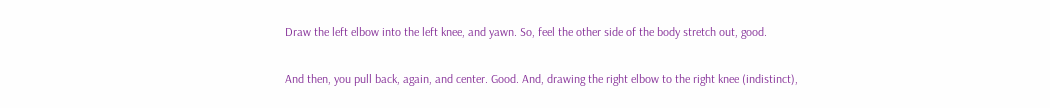Draw the left elbow into the left knee, and yawn. So, feel the other side of the body stretch out, good.

And then, you pull back, again, and center. Good. And, drawing the right elbow to the right knee (indistinct),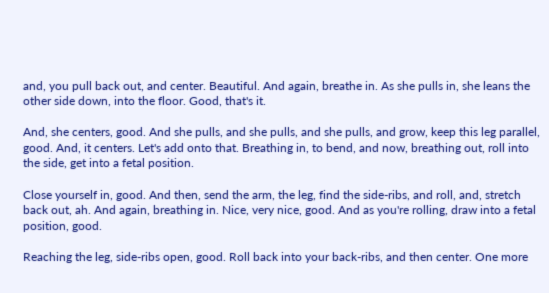and, you pull back out, and center. Beautiful. And again, breathe in. As she pulls in, she leans the other side down, into the floor. Good, that's it.

And, she centers, good. And she pulls, and she pulls, and she pulls, and grow, keep this leg parallel, good. And, it centers. Let's add onto that. Breathing in, to bend, and now, breathing out, roll into the side, get into a fetal position.

Close yourself in, good. And then, send the arm, the leg, find the side-ribs, and roll, and, stretch back out, ah. And again, breathing in. Nice, very nice, good. And as you're rolling, draw into a fetal position, good.

Reaching the leg, side-ribs open, good. Roll back into your back-ribs, and then center. One more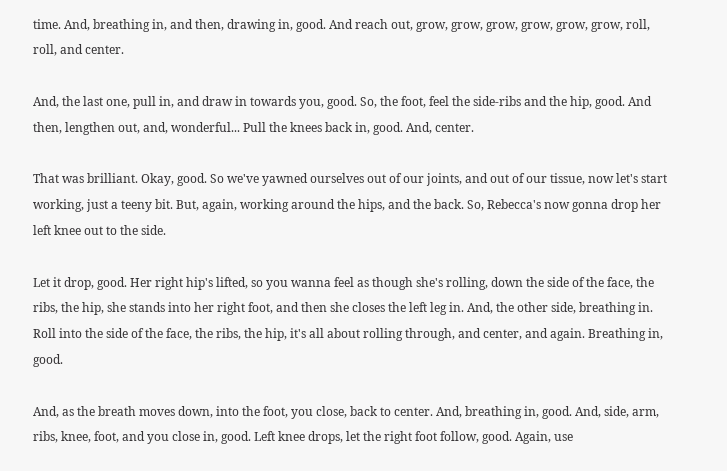time. And, breathing in, and then, drawing in, good. And reach out, grow, grow, grow, grow, grow, grow, roll, roll, and center.

And, the last one, pull in, and draw in towards you, good. So, the foot, feel the side-ribs and the hip, good. And then, lengthen out, and, wonderful... Pull the knees back in, good. And, center.

That was brilliant. Okay, good. So we've yawned ourselves out of our joints, and out of our tissue, now let's start working, just a teeny bit. But, again, working around the hips, and the back. So, Rebecca's now gonna drop her left knee out to the side.

Let it drop, good. Her right hip's lifted, so you wanna feel as though she's rolling, down the side of the face, the ribs, the hip, she stands into her right foot, and then she closes the left leg in. And, the other side, breathing in. Roll into the side of the face, the ribs, the hip, it's all about rolling through, and center, and again. Breathing in, good.

And, as the breath moves down, into the foot, you close, back to center. And, breathing in, good. And, side, arm, ribs, knee, foot, and you close in, good. Left knee drops, let the right foot follow, good. Again, use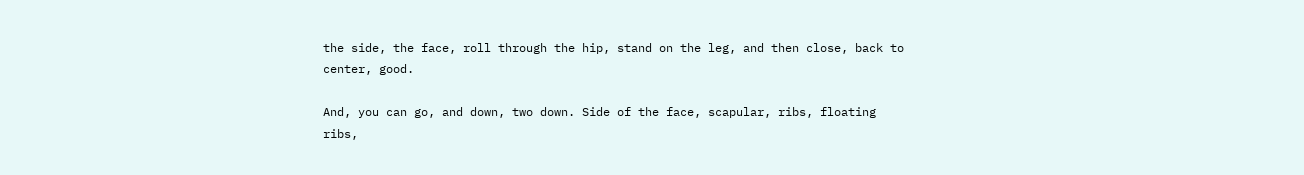the side, the face, roll through the hip, stand on the leg, and then close, back to center, good.

And, you can go, and down, two down. Side of the face, scapular, ribs, floating ribs,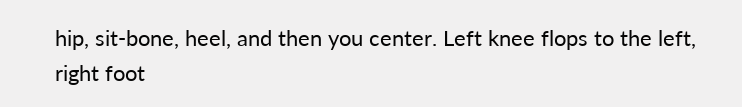hip, sit-bone, heel, and then you center. Left knee flops to the left, right foot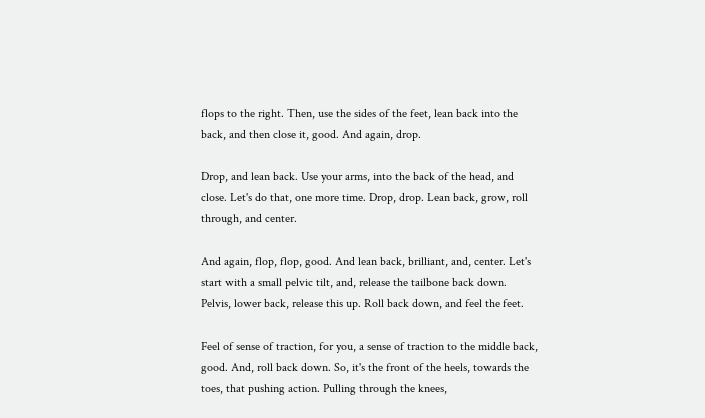flops to the right. Then, use the sides of the feet, lean back into the back, and then close it, good. And again, drop.

Drop, and lean back. Use your arms, into the back of the head, and close. Let's do that, one more time. Drop, drop. Lean back, grow, roll through, and center.

And again, flop, flop, good. And lean back, brilliant, and, center. Let's start with a small pelvic tilt, and, release the tailbone back down. Pelvis, lower back, release this up. Roll back down, and feel the feet.

Feel of sense of traction, for you, a sense of traction to the middle back, good. And, roll back down. So, it's the front of the heels, towards the toes, that pushing action. Pulling through the knees,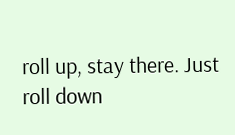roll up, stay there. Just roll down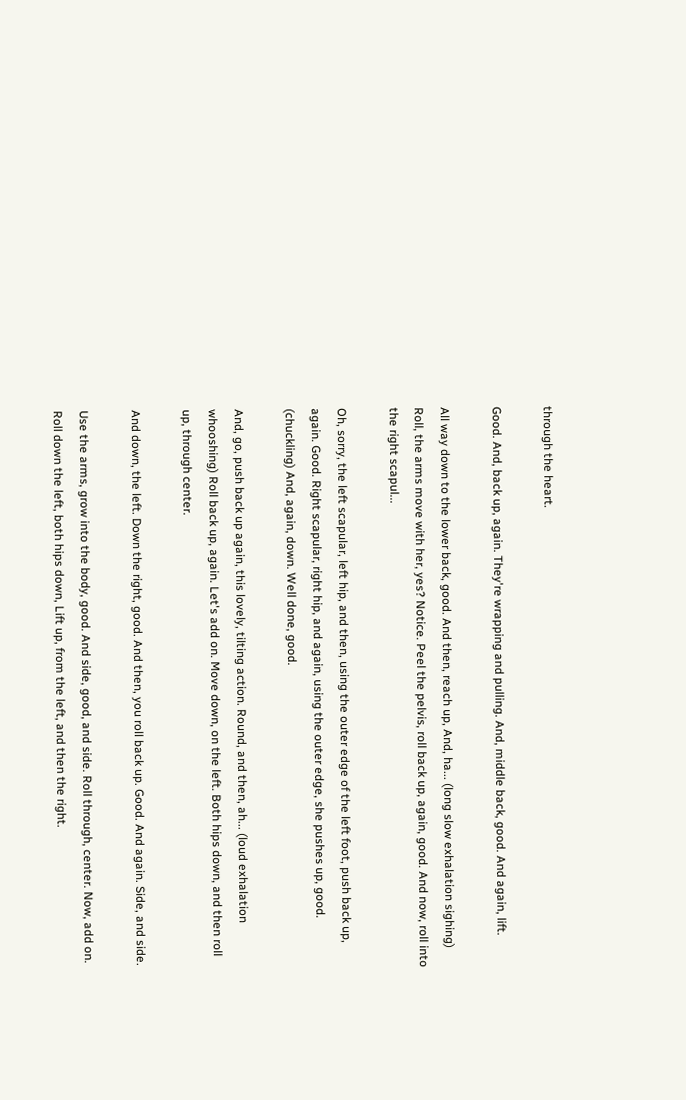through the heart.

Good. And, back up, again. They're wrapping and pulling. And, middle back, good. And again, lift.

All way down to the lower back, good. And then, reach up, And, ha... (long slow exhalation sighing) Roll, the arms move with her, yes? Notice. Peel the pelvis, roll back up, again, good. And now, roll into the right scapul...

Oh, sorry, the left scapular, left hip, and then, using the outer edge of the left foot, push back up, again. Good. Right scapular, right hip, and again, using the outer edge, she pushes up, good. (chuckling) And, again, down. Well done, good.

And, go, push back up again, this lovely, tilting action. Round, and then, ah... (loud exhalation whooshing) Roll back up, again. Let's add on. Move down, on the left. Both hips down, and then roll up, through center.

And down, the left. Down the right, good. And then, you roll back up. Good. And again. Side, and side.

Use the arms, grow into the body, good. And side, good, and side. Roll through, center. Now, add on. Roll down the left, both hips down, Lift up, from the left, and then the right.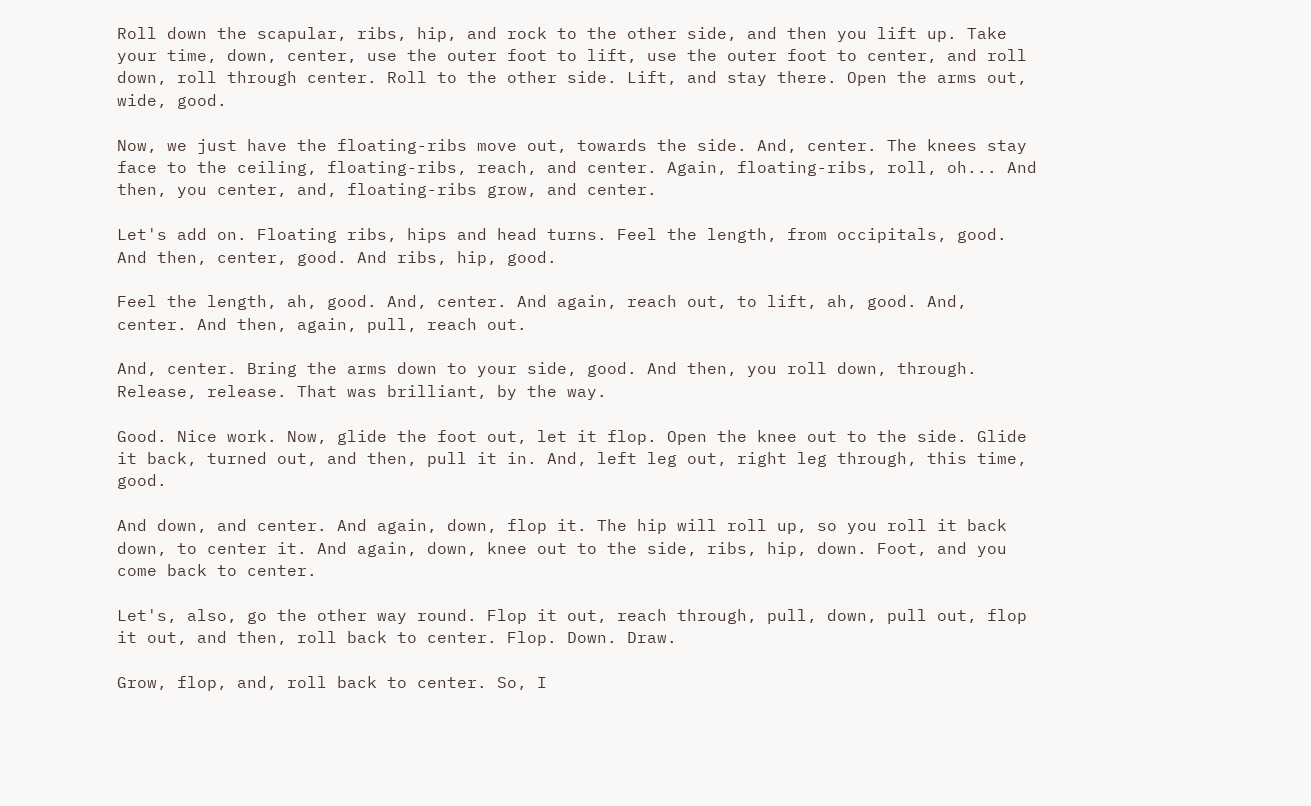Roll down the scapular, ribs, hip, and rock to the other side, and then you lift up. Take your time, down, center, use the outer foot to lift, use the outer foot to center, and roll down, roll through center. Roll to the other side. Lift, and stay there. Open the arms out, wide, good.

Now, we just have the floating-ribs move out, towards the side. And, center. The knees stay face to the ceiling, floating-ribs, reach, and center. Again, floating-ribs, roll, oh... And then, you center, and, floating-ribs grow, and center.

Let's add on. Floating ribs, hips and head turns. Feel the length, from occipitals, good. And then, center, good. And ribs, hip, good.

Feel the length, ah, good. And, center. And again, reach out, to lift, ah, good. And, center. And then, again, pull, reach out.

And, center. Bring the arms down to your side, good. And then, you roll down, through. Release, release. That was brilliant, by the way.

Good. Nice work. Now, glide the foot out, let it flop. Open the knee out to the side. Glide it back, turned out, and then, pull it in. And, left leg out, right leg through, this time, good.

And down, and center. And again, down, flop it. The hip will roll up, so you roll it back down, to center it. And again, down, knee out to the side, ribs, hip, down. Foot, and you come back to center.

Let's, also, go the other way round. Flop it out, reach through, pull, down, pull out, flop it out, and then, roll back to center. Flop. Down. Draw.

Grow, flop, and, roll back to center. So, I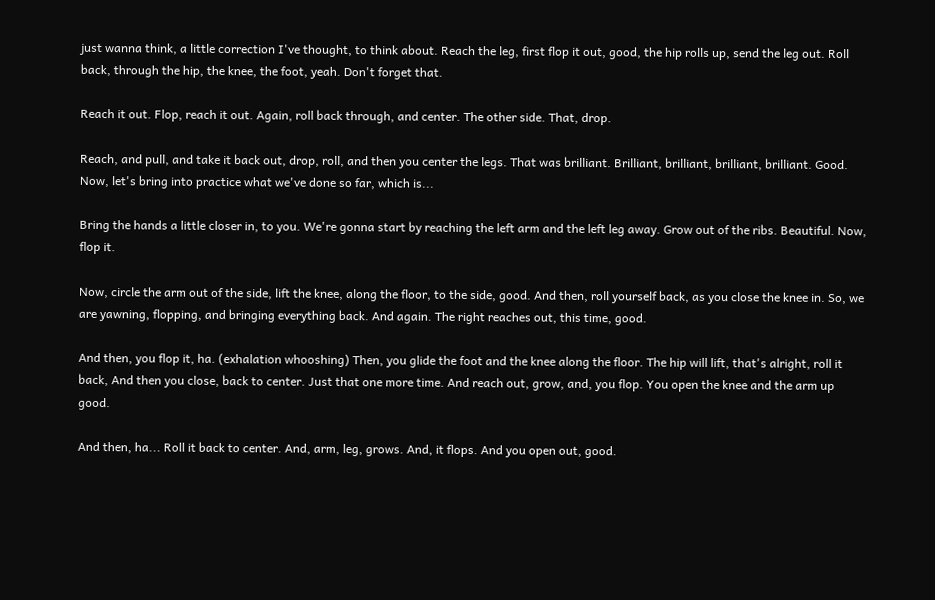just wanna think, a little correction I've thought, to think about. Reach the leg, first flop it out, good, the hip rolls up, send the leg out. Roll back, through the hip, the knee, the foot, yeah. Don't forget that.

Reach it out. Flop, reach it out. Again, roll back through, and center. The other side. That, drop.

Reach, and pull, and take it back out, drop, roll, and then you center the legs. That was brilliant. Brilliant, brilliant, brilliant, brilliant. Good. Now, let's bring into practice what we've done so far, which is...

Bring the hands a little closer in, to you. We're gonna start by reaching the left arm and the left leg away. Grow out of the ribs. Beautiful. Now, flop it.

Now, circle the arm out of the side, lift the knee, along the floor, to the side, good. And then, roll yourself back, as you close the knee in. So, we are yawning, flopping, and bringing everything back. And again. The right reaches out, this time, good.

And then, you flop it, ha. (exhalation whooshing) Then, you glide the foot and the knee along the floor. The hip will lift, that's alright, roll it back, And then you close, back to center. Just that one more time. And reach out, grow, and, you flop. You open the knee and the arm up good.

And then, ha... Roll it back to center. And, arm, leg, grows. And, it flops. And you open out, good.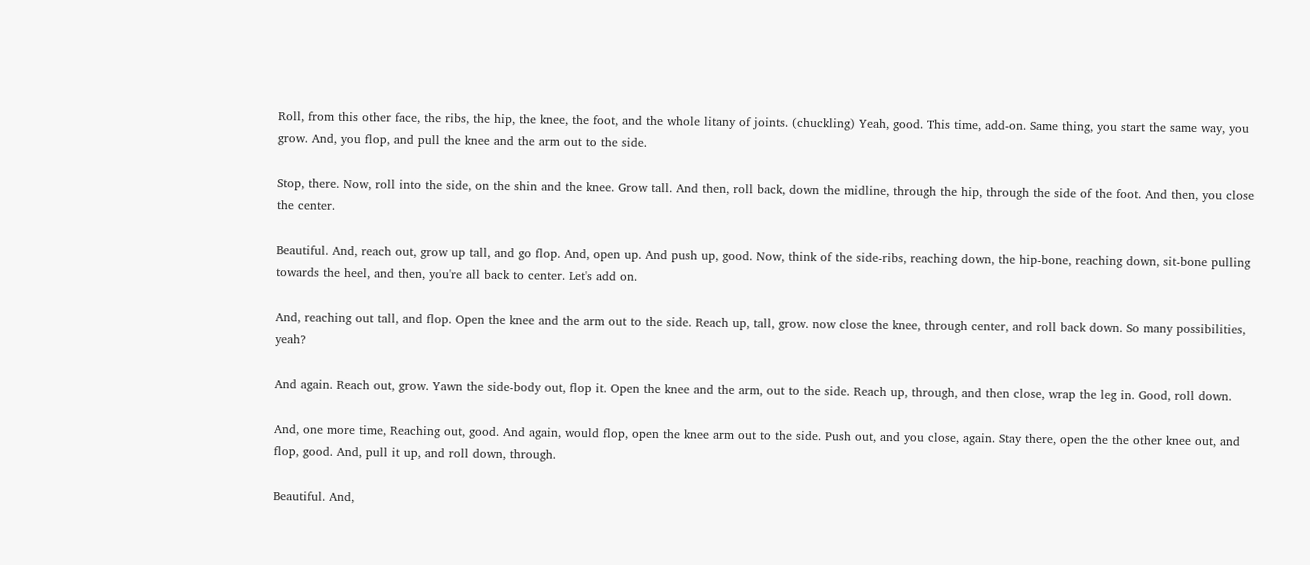Roll, from this other face, the ribs, the hip, the knee, the foot, and the whole litany of joints. (chuckling) Yeah, good. This time, add-on. Same thing, you start the same way, you grow. And, you flop, and pull the knee and the arm out to the side.

Stop, there. Now, roll into the side, on the shin and the knee. Grow tall. And then, roll back, down the midline, through the hip, through the side of the foot. And then, you close the center.

Beautiful. And, reach out, grow up tall, and go flop. And, open up. And push up, good. Now, think of the side-ribs, reaching down, the hip-bone, reaching down, sit-bone pulling towards the heel, and then, you're all back to center. Let's add on.

And, reaching out tall, and flop. Open the knee and the arm out to the side. Reach up, tall, grow. now close the knee, through center, and roll back down. So many possibilities, yeah?

And again. Reach out, grow. Yawn the side-body out, flop it. Open the knee and the arm, out to the side. Reach up, through, and then close, wrap the leg in. Good, roll down.

And, one more time, Reaching out, good. And again, would flop, open the knee arm out to the side. Push out, and you close, again. Stay there, open the the other knee out, and flop, good. And, pull it up, and roll down, through.

Beautiful. And,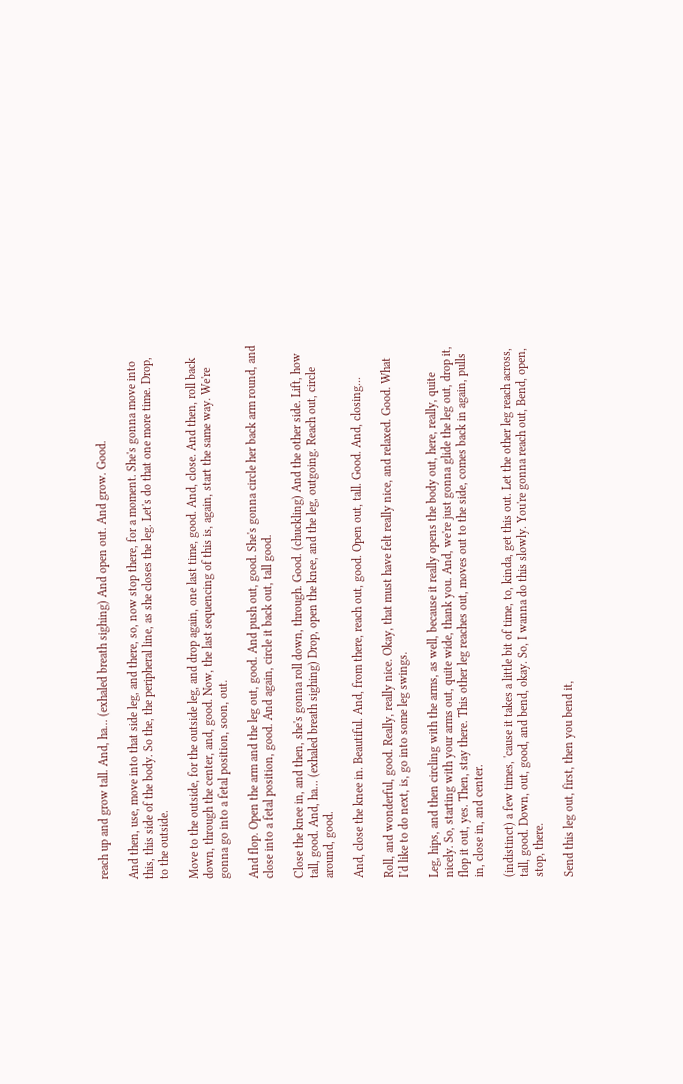reach up and grow tall. And, ha... (exhaled breath sighing) And open out. And grow. Good.

And then, use, move into that side leg, and there, so, now stop there, for a moment. She's gonna move into this, this side of the body. So the, the peripheral line, as she closes the leg. Let's do that one more time. Drop, to the outside.

Move to the outside, for the outside leg, and drop again, one last time, good. And, close. And then, roll back down, through the center, and, good. Now, the last sequencing of this is, again, start the same way. We're gonna go into a fetal position, soon, out.

And flop. Open the arm and the leg out, good. And push out, good. She's gonna circle her back arm round, and close into a fetal position, good. And again, circle it back out, tall good.

Close the knee in, and then, she's gonna roll down, through. Good. (chuckling) And the other side. Lift, how tall, good. And, ha... (exhaled breath sighing) Drop, open the knee, and the leg, outgoing. Reach out, circle around, good.

And, close the knee in. Beautiful. And, from there, reach out, good. Open out, tall. Good. And, closing...

Roll, and wonderful, good. Really, really nice. Okay, that must have felt really nice, and relaxed. Good. What I'd like to do next, is, go into some leg swings.

Leg, hips, and then circling with the arms, as well, because it really opens the body out, here, really, quite nicely. So, starting with your arms out, quite wide, thank you. And, we're just gonna glide the leg out, drop it, flop it out, yes. Then, stay there. This other leg reaches out, moves out to the side, comes back in again, pulls in, close in, and center.

(indistinct) a few times, 'cause it takes a little bit of time, to, kinda, get this out. Let the other leg reach across, tall, good. Down, out, good, and bend, okay. So, I wanna do this slowly. You're gonna reach out, Bend, open, stop, there.

Send this leg out, first, then you bend it,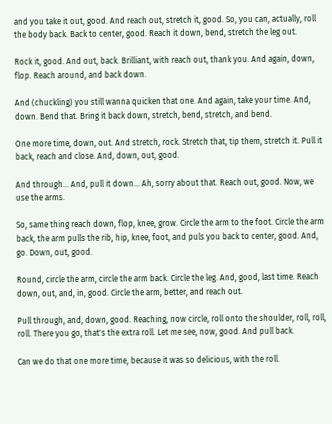and you take it out, good. And reach out, stretch it, good. So, you can, actually, roll the body back. Back to center, good. Reach it down, bend, stretch the leg out.

Rock it, good. And out, back. Brilliant, with reach out, thank you. And again, down, flop. Reach around, and back down.

And (chuckling) you still wanna quicken that one. And again, take your time. And, down. Bend that. Bring it back down, stretch, bend, stretch, and bend.

One more time, down, out. And stretch, rock. Stretch that, tip them, stretch it. Pull it back, reach and close. And, down, out, good.

And through... And, pull it down... Ah, sorry about that. Reach out, good. Now, we use the arms.

So, same thing reach down, flop, knee, grow. Circle the arm to the foot. Circle the arm back, the arm pulls the rib, hip, knee, foot, and puls you back to center, good. And, go. Down, out, good.

Round, circle the arm, circle the arm back. Circle the leg. And, good, last time. Reach down, out, and, in, good. Circle the arm, better, and reach out.

Pull through, and, down, good. Reaching, now circle, roll onto the shoulder, roll, roll, roll. There you go, that's the extra roll. Let me see, now, good. And pull back.

Can we do that one more time, because it was so delicious, with the roll.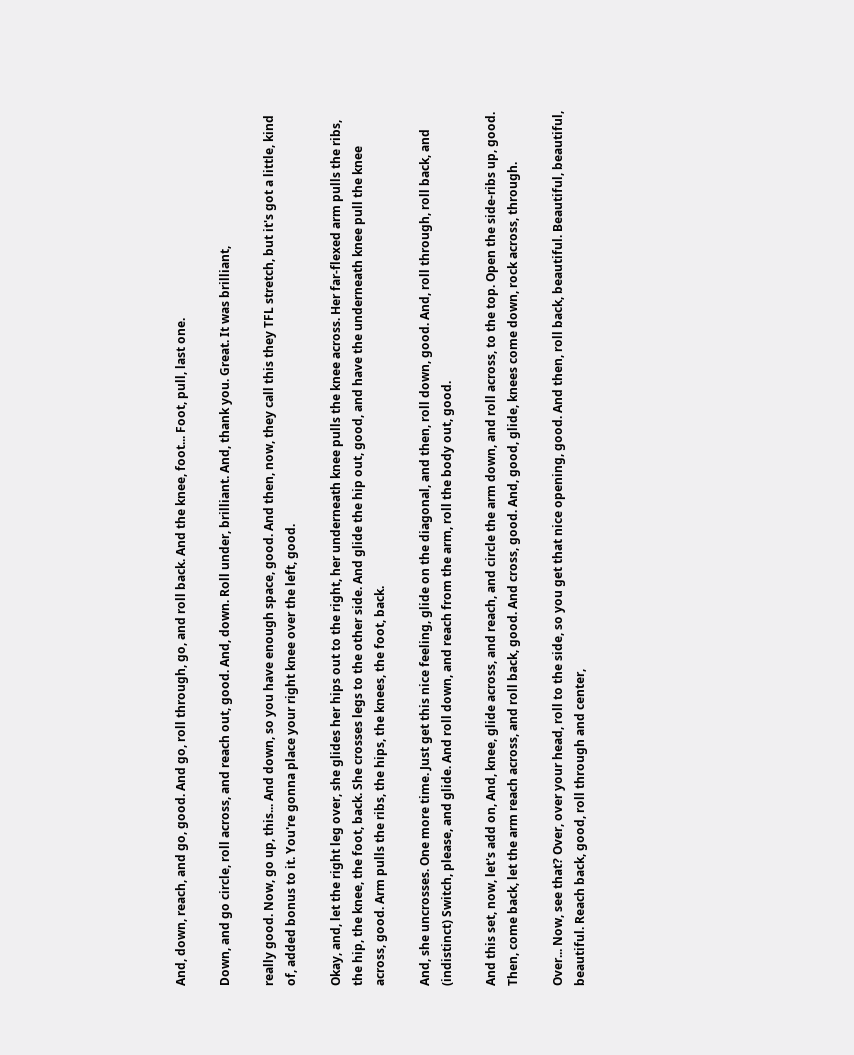And, down, reach, and go, good. And go, roll through, go, and roll back. And the knee, foot... Foot, pull, last one.

Down, and go circle, roll across, and reach out, good. And, down. Roll under, brilliant. And, thank you. Great. It was brilliant,

really good. Now, go up, this... And down, so you have enough space, good. And then, now, they call this they TFL stretch, but it's got a little, kind of, added bonus to it. You're gonna place your right knee over the left, good.

Okay, and, let the right leg over, she glides her hips out to the right, her underneath knee pulls the knee across. Her far-flexed arm pulls the ribs, the hip, the knee, the foot, back. She crosses legs to the other side. And glide the hip out, good, and have the underneath knee pull the knee across, good. Arm pulls the ribs, the hips, the knees, the foot, back.

And, she uncrosses. One more time. Just get this nice feeling, glide on the diagonal, and then, roll down, good. And, roll through, roll back, and (indistinct) Switch, please, and glide. And roll down, and reach from the arm, roll the body out, good.

And this set, now, let's add on, And, knee, glide across, and reach, and circle the arm down, and roll across, to the top. Open the side-ribs up, good. Then, come back, let the arm reach across, and roll back, good. And cross, good. And, good, glide, knees come down, rock across, through.

Over... Now, see that? Over, over your head, roll to the side, so you get that nice opening, good. And then, roll back, beautiful. Beautiful, beautiful, beautiful. Reach back, good, roll through and center,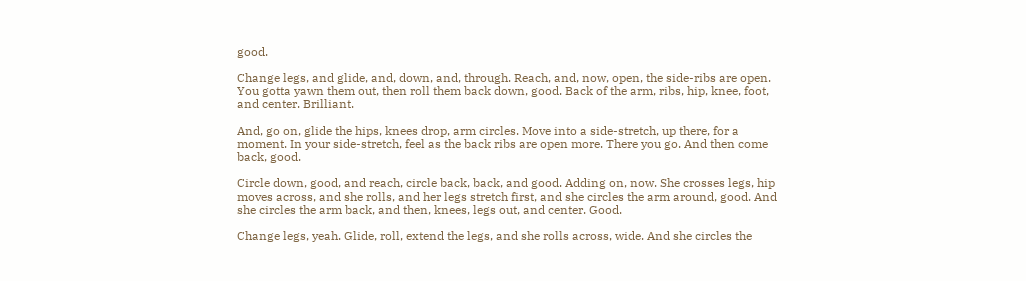good.

Change legs, and glide, and, down, and, through. Reach, and, now, open, the side-ribs are open. You gotta yawn them out, then roll them back down, good. Back of the arm, ribs, hip, knee, foot, and center. Brilliant.

And, go on, glide the hips, knees drop, arm circles. Move into a side-stretch, up there, for a moment. In your side-stretch, feel as the back ribs are open more. There you go. And then come back, good.

Circle down, good, and reach, circle back, back, and good. Adding on, now. She crosses legs, hip moves across, and she rolls, and her legs stretch first, and she circles the arm around, good. And she circles the arm back, and then, knees, legs out, and center. Good.

Change legs, yeah. Glide, roll, extend the legs, and she rolls across, wide. And she circles the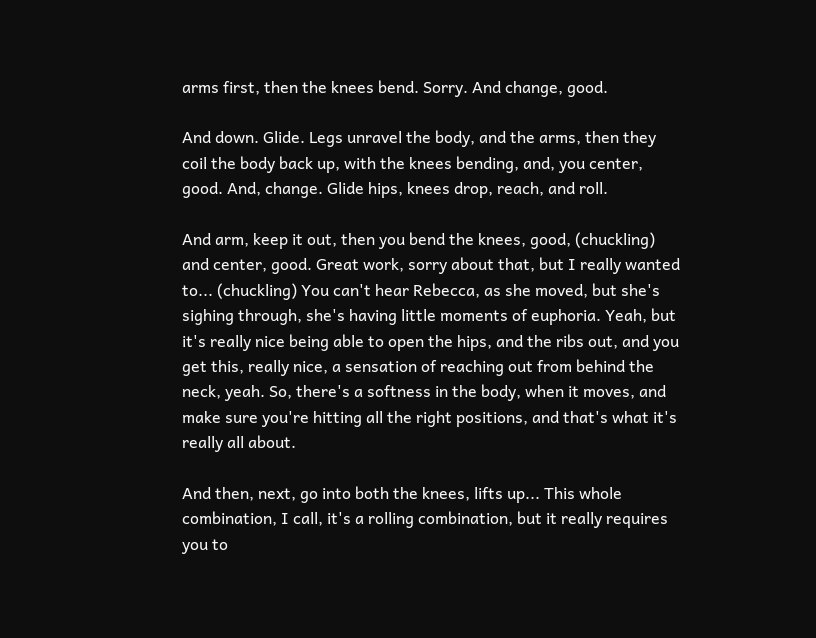arms first, then the knees bend. Sorry. And change, good.

And down. Glide. Legs unravel the body, and the arms, then they coil the body back up, with the knees bending, and, you center, good. And, change. Glide hips, knees drop, reach, and roll.

And arm, keep it out, then you bend the knees, good, (chuckling) and center, good. Great work, sorry about that, but I really wanted to... (chuckling) You can't hear Rebecca, as she moved, but she's sighing through, she's having little moments of euphoria. Yeah, but it's really nice being able to open the hips, and the ribs out, and you get this, really nice, a sensation of reaching out from behind the neck, yeah. So, there's a softness in the body, when it moves, and make sure you're hitting all the right positions, and that's what it's really all about.

And then, next, go into both the knees, lifts up... This whole combination, I call, it's a rolling combination, but it really requires you to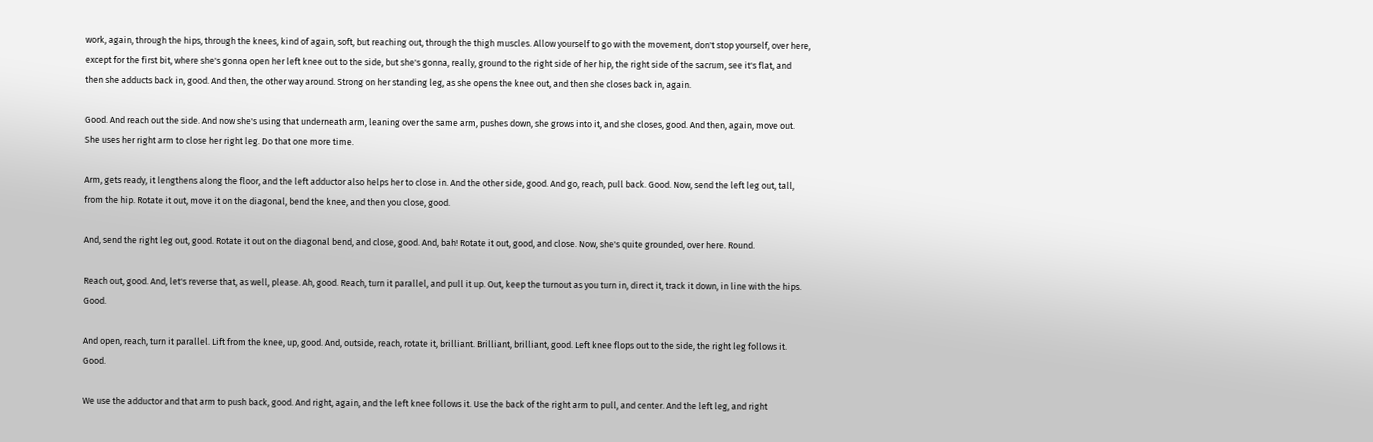work, again, through the hips, through the knees, kind of again, soft, but reaching out, through the thigh muscles. Allow yourself to go with the movement, don't stop yourself, over here, except for the first bit, where she's gonna open her left knee out to the side, but she's gonna, really, ground to the right side of her hip, the right side of the sacrum, see it's flat, and then she adducts back in, good. And then, the other way around. Strong on her standing leg, as she opens the knee out, and then she closes back in, again.

Good. And reach out the side. And now she's using that underneath arm, leaning over the same arm, pushes down, she grows into it, and she closes, good. And then, again, move out. She uses her right arm to close her right leg. Do that one more time.

Arm, gets ready, it lengthens along the floor, and the left adductor also helps her to close in. And the other side, good. And go, reach, pull back. Good. Now, send the left leg out, tall, from the hip. Rotate it out, move it on the diagonal, bend the knee, and then you close, good.

And, send the right leg out, good. Rotate it out on the diagonal bend, and close, good. And, bah! Rotate it out, good, and close. Now, she's quite grounded, over here. Round.

Reach out, good. And, let's reverse that, as well, please. Ah, good. Reach, turn it parallel, and pull it up. Out, keep the turnout as you turn in, direct it, track it down, in line with the hips. Good.

And open, reach, turn it parallel. Lift from the knee, up, good. And, outside, reach, rotate it, brilliant. Brilliant, brilliant, good. Left knee flops out to the side, the right leg follows it. Good.

We use the adductor and that arm to push back, good. And right, again, and the left knee follows it. Use the back of the right arm to pull, and center. And the left leg, and right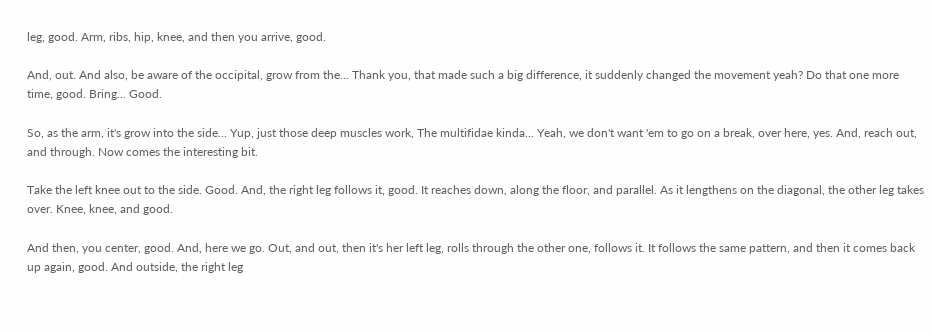leg, good. Arm, ribs, hip, knee, and then you arrive, good.

And, out. And also, be aware of the occipital, grow from the... Thank you, that made such a big difference, it suddenly changed the movement yeah? Do that one more time, good. Bring... Good.

So, as the arm, it's grow into the side... Yup, just those deep muscles work, The multifidae kinda... Yeah, we don't want 'em to go on a break, over here, yes. And, reach out, and through. Now comes the interesting bit.

Take the left knee out to the side. Good. And, the right leg follows it, good. It reaches down, along the floor, and parallel. As it lengthens on the diagonal, the other leg takes over. Knee, knee, and good.

And then, you center, good. And, here we go. Out, and out, then it's her left leg, rolls through the other one, follows it. It follows the same pattern, and then it comes back up again, good. And outside, the right leg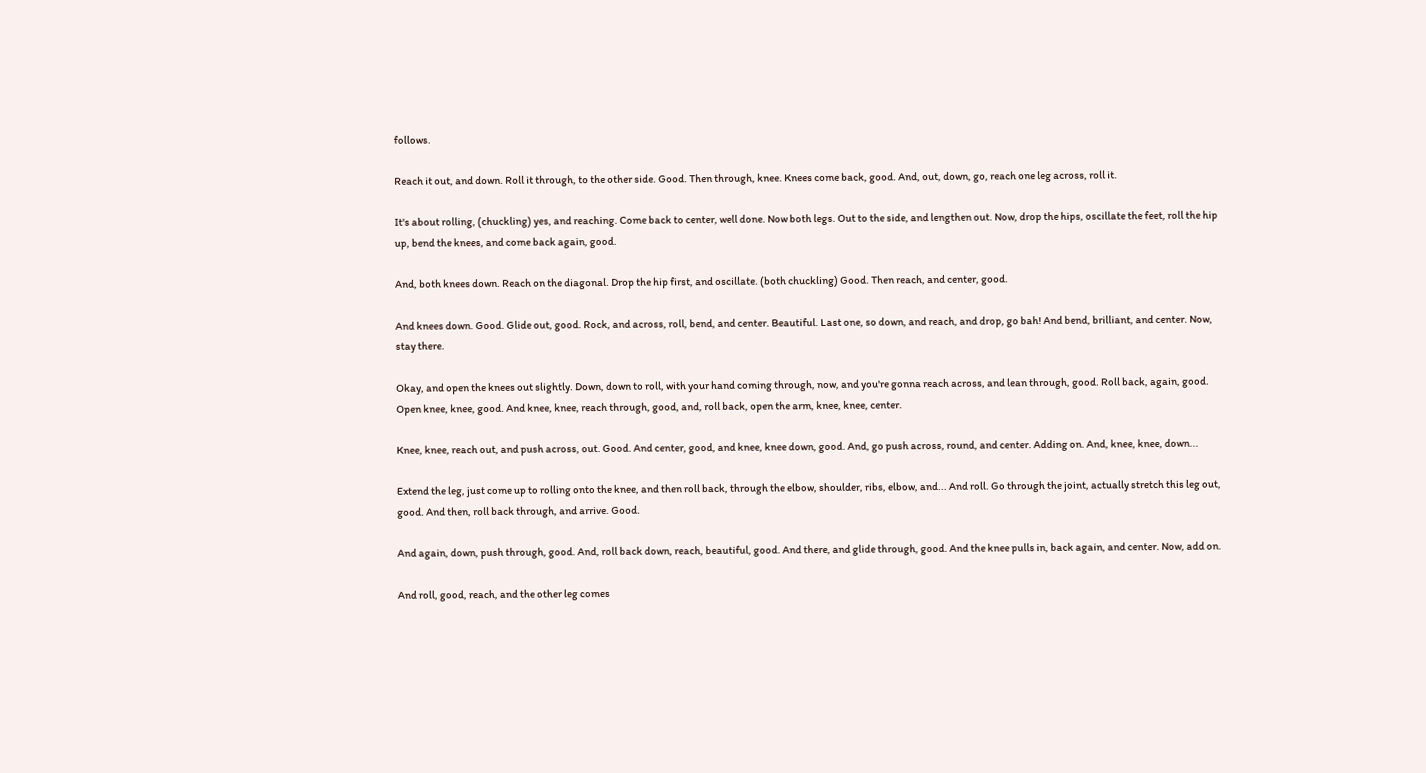follows.

Reach it out, and down. Roll it through, to the other side. Good. Then through, knee. Knees come back, good. And, out, down, go, reach one leg across, roll it.

It's about rolling, (chuckling) yes, and reaching. Come back to center, well done. Now both legs. Out to the side, and lengthen out. Now, drop the hips, oscillate the feet, roll the hip up, bend the knees, and come back again, good.

And, both knees down. Reach on the diagonal. Drop the hip first, and oscillate. (both chuckling) Good. Then reach, and center, good.

And knees down. Good. Glide out, good. Rock, and across, roll, bend, and center. Beautiful. Last one, so down, and reach, and drop, go bah! And bend, brilliant, and center. Now, stay there.

Okay, and open the knees out slightly. Down, down to roll, with your hand coming through, now, and you're gonna reach across, and lean through, good. Roll back, again, good. Open knee, knee, good. And knee, knee, reach through, good, and, roll back, open the arm, knee, knee, center.

Knee, knee, reach out, and push across, out. Good. And center, good, and knee, knee down, good. And, go push across, round, and center. Adding on. And, knee, knee, down...

Extend the leg, just come up to rolling onto the knee, and then roll back, through the elbow, shoulder, ribs, elbow, and... And roll. Go through the joint, actually stretch this leg out, good. And then, roll back through, and arrive. Good.

And again, down, push through, good. And, roll back down, reach, beautiful, good. And there, and glide through, good. And the knee pulls in, back again, and center. Now, add on.

And roll, good, reach, and the other leg comes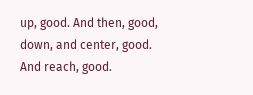up, good. And then, good, down, and center, good. And reach, good.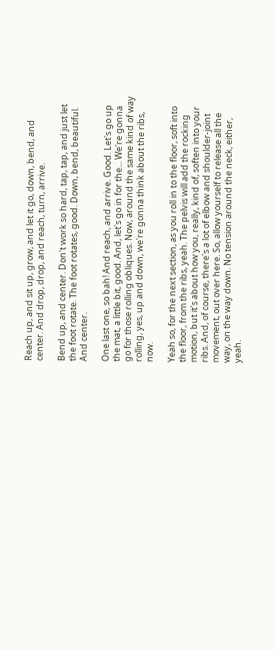Reach up, and sit up, grow, and let it go, down, bend, and center. And drop, drop, and reach, turn, arrive.

Bend up, and center. Don't work so hard, tap, tap, and just let the foot rotate. The foot rotates, good. Down, bend, beautiful. And center.

One last one, so bah! And reach, and arrive. Good. Let's go up the mat, a little bit, good. And, let's go in for the... We're gonna go for those rolling obliques. Now, around the same kind of way rolling, yes, up and down, we're gonna think about the ribs, now.

Yeah so, for the next section, as you roll in to the floor, soft into the floor, from the ribs, yeah. The pelvis will add the rocking motion, but it's about how you, really, kind of, soften into your ribs. And, of course, there's a lot of elbow and shoulder-joint movement, out over here. So, allow yourself to release all the way, on the way down. No tension around the neck, either, yeah.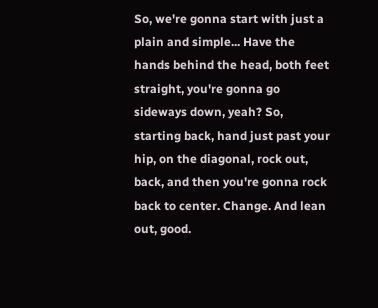So, we're gonna start with just a plain and simple... Have the hands behind the head, both feet straight, you're gonna go sideways down, yeah? So, starting back, hand just past your hip, on the diagonal, rock out, back, and then you're gonna rock back to center. Change. And lean out, good.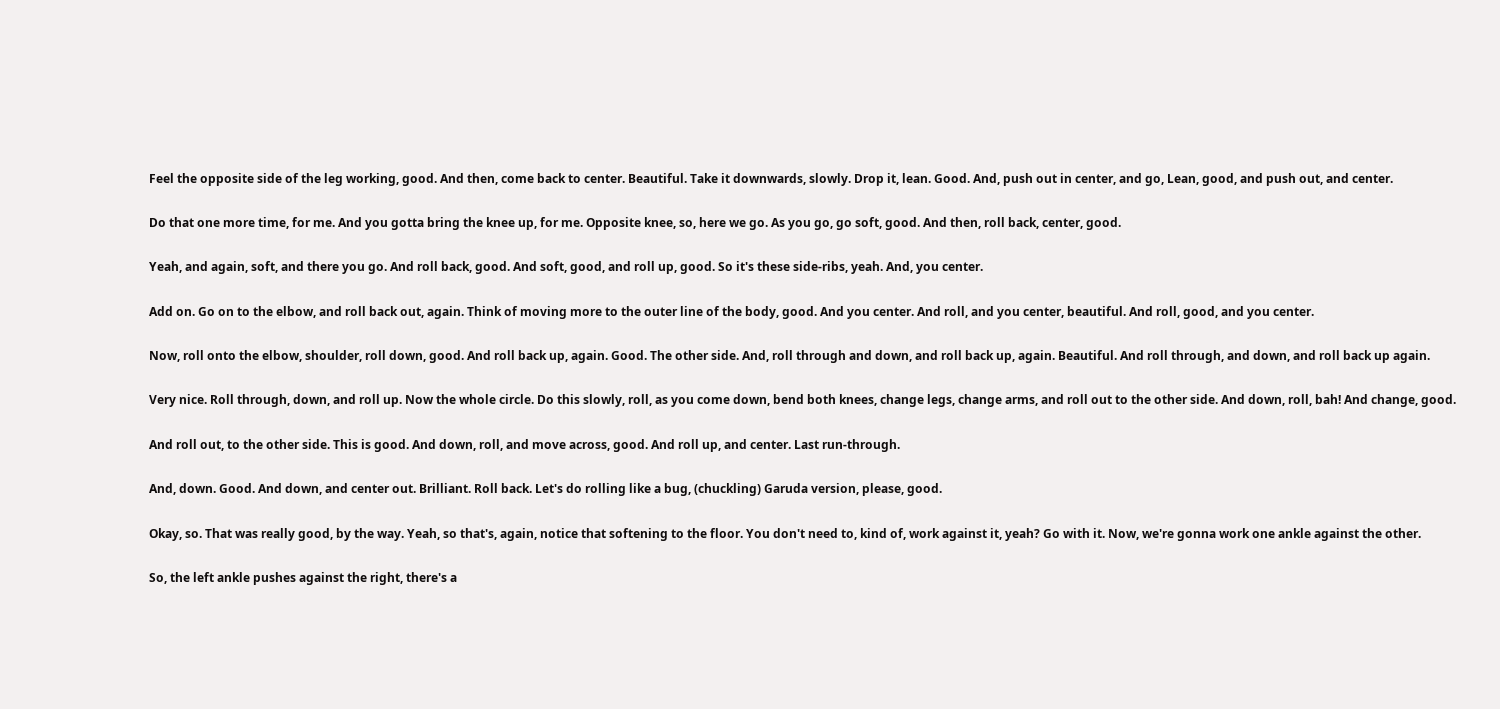Feel the opposite side of the leg working, good. And then, come back to center. Beautiful. Take it downwards, slowly. Drop it, lean. Good. And, push out in center, and go, Lean, good, and push out, and center.

Do that one more time, for me. And you gotta bring the knee up, for me. Opposite knee, so, here we go. As you go, go soft, good. And then, roll back, center, good.

Yeah, and again, soft, and there you go. And roll back, good. And soft, good, and roll up, good. So it's these side-ribs, yeah. And, you center.

Add on. Go on to the elbow, and roll back out, again. Think of moving more to the outer line of the body, good. And you center. And roll, and you center, beautiful. And roll, good, and you center.

Now, roll onto the elbow, shoulder, roll down, good. And roll back up, again. Good. The other side. And, roll through and down, and roll back up, again. Beautiful. And roll through, and down, and roll back up again.

Very nice. Roll through, down, and roll up. Now the whole circle. Do this slowly, roll, as you come down, bend both knees, change legs, change arms, and roll out to the other side. And down, roll, bah! And change, good.

And roll out, to the other side. This is good. And down, roll, and move across, good. And roll up, and center. Last run-through.

And, down. Good. And down, and center out. Brilliant. Roll back. Let's do rolling like a bug, (chuckling) Garuda version, please, good.

Okay, so. That was really good, by the way. Yeah, so that's, again, notice that softening to the floor. You don't need to, kind of, work against it, yeah? Go with it. Now, we're gonna work one ankle against the other.

So, the left ankle pushes against the right, there's a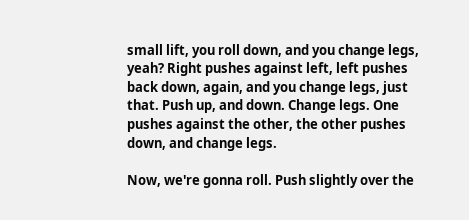small lift, you roll down, and you change legs, yeah? Right pushes against left, left pushes back down, again, and you change legs, just that. Push up, and down. Change legs. One pushes against the other, the other pushes down, and change legs.

Now, we're gonna roll. Push slightly over the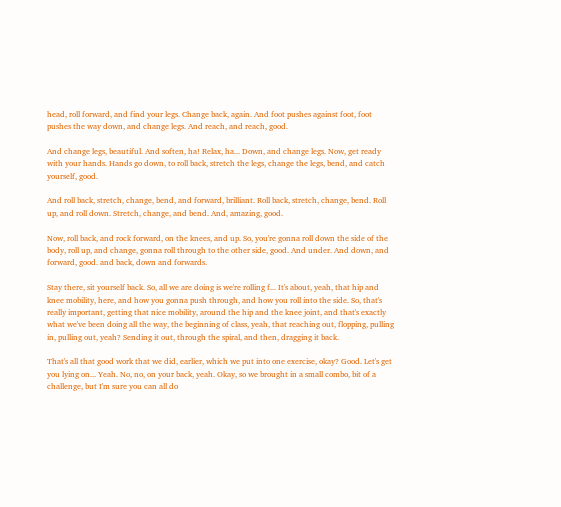head, roll forward, and find your legs. Change back, again. And foot pushes against foot, foot pushes the way down, and change legs. And reach, and reach, good.

And change legs, beautiful. And soften, ha! Relax, ha... Down, and change legs. Now, get ready with your hands. Hands go down, to roll back, stretch the legs, change the legs, bend, and catch yourself, good.

And roll back, stretch, change, bend, and forward, brilliant. Roll back, stretch, change, bend. Roll up, and roll down. Stretch, change, and bend. And, amazing, good.

Now, roll back, and rock forward, on the knees, and up. So, you're gonna roll down the side of the body, roll up, and change, gonna roll through to the other side, good. And under. And down, and forward, good. and back, down and forwards.

Stay there, sit yourself back. So, all we are doing is we're rolling f... It's about, yeah, that hip and knee mobility, here, and how you gonna push through, and how you roll into the side. So, that's really important, getting that nice mobility, around the hip and the knee joint, and that's exactly what we've been doing all the way, the beginning of class, yeah, that reaching out, flopping, pulling in, pulling out, yeah? Sending it out, through the spiral, and then, dragging it back.

That's all that good work that we did, earlier, which we put into one exercise, okay? Good. Let's get you lying on... Yeah. No, no, on your back, yeah. Okay, so we brought in a small combo, bit of a challenge, but I'm sure you can all do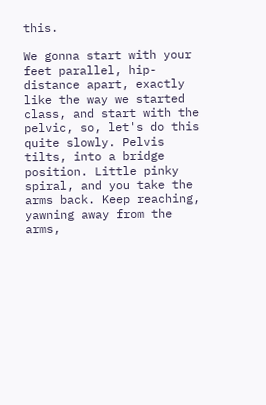this.

We gonna start with your feet parallel, hip-distance apart, exactly like the way we started class, and start with the pelvic, so, let's do this quite slowly. Pelvis tilts, into a bridge position. Little pinky spiral, and you take the arms back. Keep reaching, yawning away from the arms,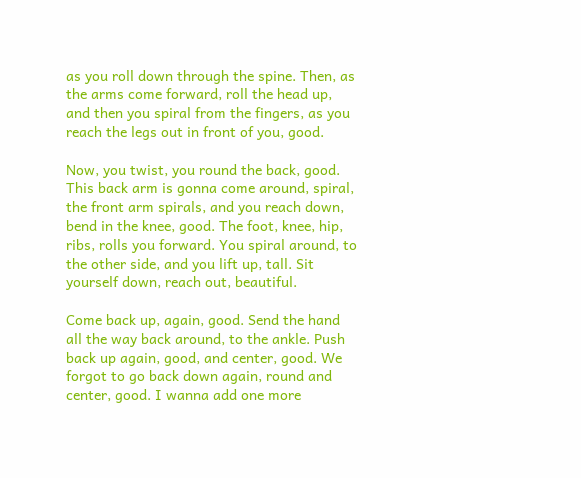as you roll down through the spine. Then, as the arms come forward, roll the head up, and then you spiral from the fingers, as you reach the legs out in front of you, good.

Now, you twist, you round the back, good. This back arm is gonna come around, spiral, the front arm spirals, and you reach down, bend in the knee, good. The foot, knee, hip, ribs, rolls you forward. You spiral around, to the other side, and you lift up, tall. Sit yourself down, reach out, beautiful.

Come back up, again, good. Send the hand all the way back around, to the ankle. Push back up again, good, and center, good. We forgot to go back down again, round and center, good. I wanna add one more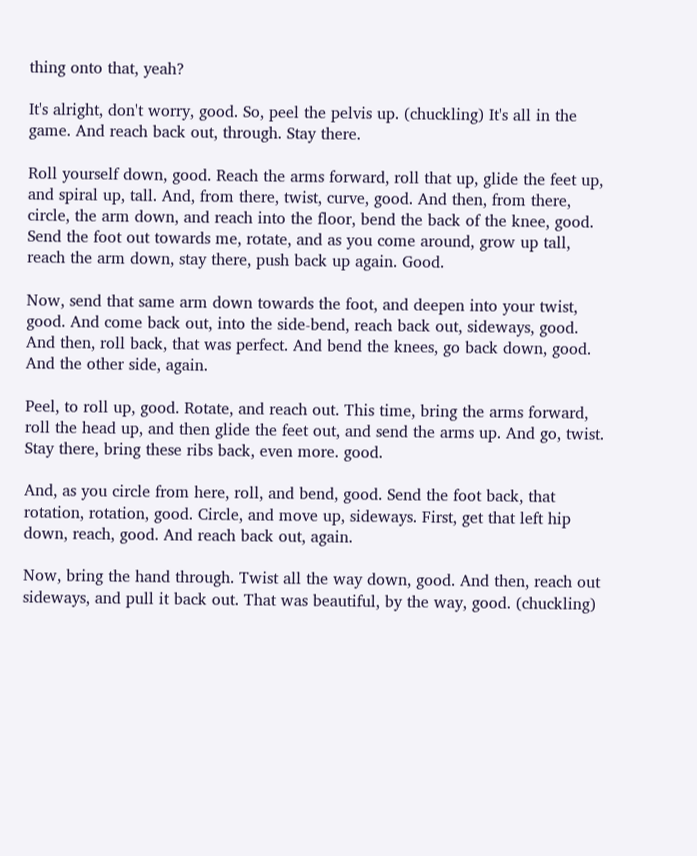thing onto that, yeah?

It's alright, don't worry, good. So, peel the pelvis up. (chuckling) It's all in the game. And reach back out, through. Stay there.

Roll yourself down, good. Reach the arms forward, roll that up, glide the feet up, and spiral up, tall. And, from there, twist, curve, good. And then, from there, circle, the arm down, and reach into the floor, bend the back of the knee, good. Send the foot out towards me, rotate, and as you come around, grow up tall, reach the arm down, stay there, push back up again. Good.

Now, send that same arm down towards the foot, and deepen into your twist, good. And come back out, into the side-bend, reach back out, sideways, good. And then, roll back, that was perfect. And bend the knees, go back down, good. And the other side, again.

Peel, to roll up, good. Rotate, and reach out. This time, bring the arms forward, roll the head up, and then glide the feet out, and send the arms up. And go, twist. Stay there, bring these ribs back, even more. good.

And, as you circle from here, roll, and bend, good. Send the foot back, that rotation, rotation, good. Circle, and move up, sideways. First, get that left hip down, reach, good. And reach back out, again.

Now, bring the hand through. Twist all the way down, good. And then, reach out sideways, and pull it back out. That was beautiful, by the way, good. (chuckling)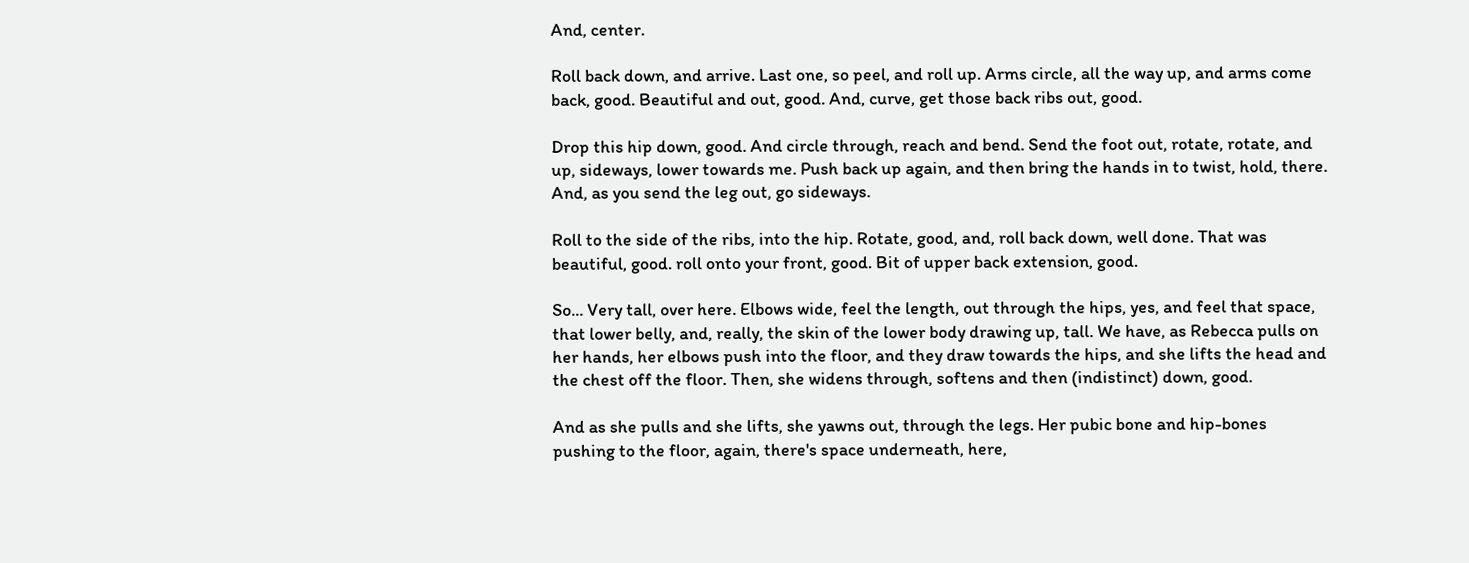And, center.

Roll back down, and arrive. Last one, so peel, and roll up. Arms circle, all the way up, and arms come back, good. Beautiful and out, good. And, curve, get those back ribs out, good.

Drop this hip down, good. And circle through, reach and bend. Send the foot out, rotate, rotate, and up, sideways, lower towards me. Push back up again, and then bring the hands in to twist, hold, there. And, as you send the leg out, go sideways.

Roll to the side of the ribs, into the hip. Rotate, good, and, roll back down, well done. That was beautiful, good. roll onto your front, good. Bit of upper back extension, good.

So... Very tall, over here. Elbows wide, feel the length, out through the hips, yes, and feel that space, that lower belly, and, really, the skin of the lower body drawing up, tall. We have, as Rebecca pulls on her hands, her elbows push into the floor, and they draw towards the hips, and she lifts the head and the chest off the floor. Then, she widens through, softens and then (indistinct) down, good.

And as she pulls and she lifts, she yawns out, through the legs. Her pubic bone and hip-bones pushing to the floor, again, there's space underneath, here,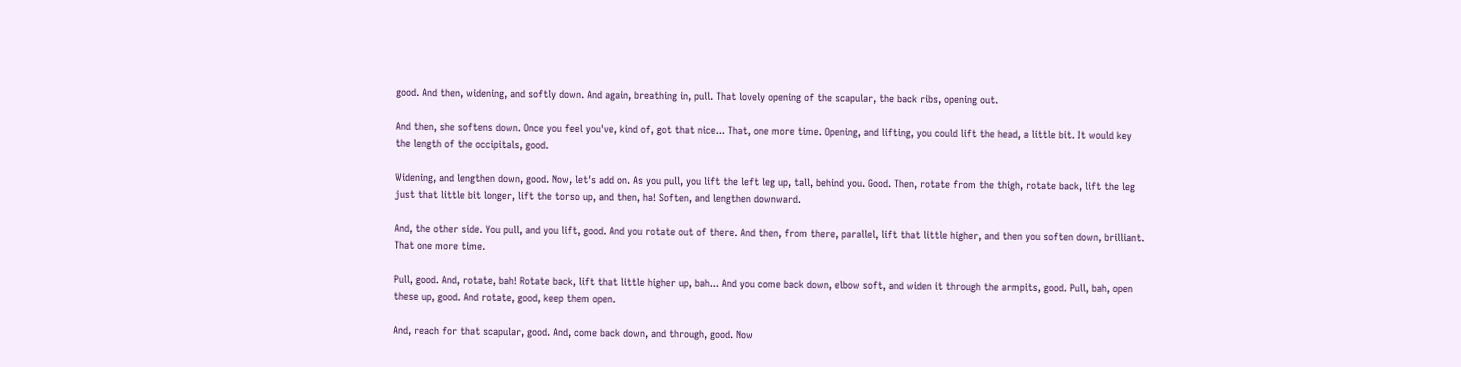good. And then, widening, and softly down. And again, breathing in, pull. That lovely opening of the scapular, the back ribs, opening out.

And then, she softens down. Once you feel you've, kind of, got that nice... That, one more time. Opening, and lifting, you could lift the head, a little bit. It would key the length of the occipitals, good.

Widening, and lengthen down, good. Now, let's add on. As you pull, you lift the left leg up, tall, behind you. Good. Then, rotate from the thigh, rotate back, lift the leg just that little bit longer, lift the torso up, and then, ha! Soften, and lengthen downward.

And, the other side. You pull, and you lift, good. And you rotate out of there. And then, from there, parallel, lift that little higher, and then you soften down, brilliant. That one more time.

Pull, good. And, rotate, bah! Rotate back, lift that little higher up, bah... And you come back down, elbow soft, and widen it through the armpits, good. Pull, bah, open these up, good. And rotate, good, keep them open.

And, reach for that scapular, good. And, come back down, and through, good. Now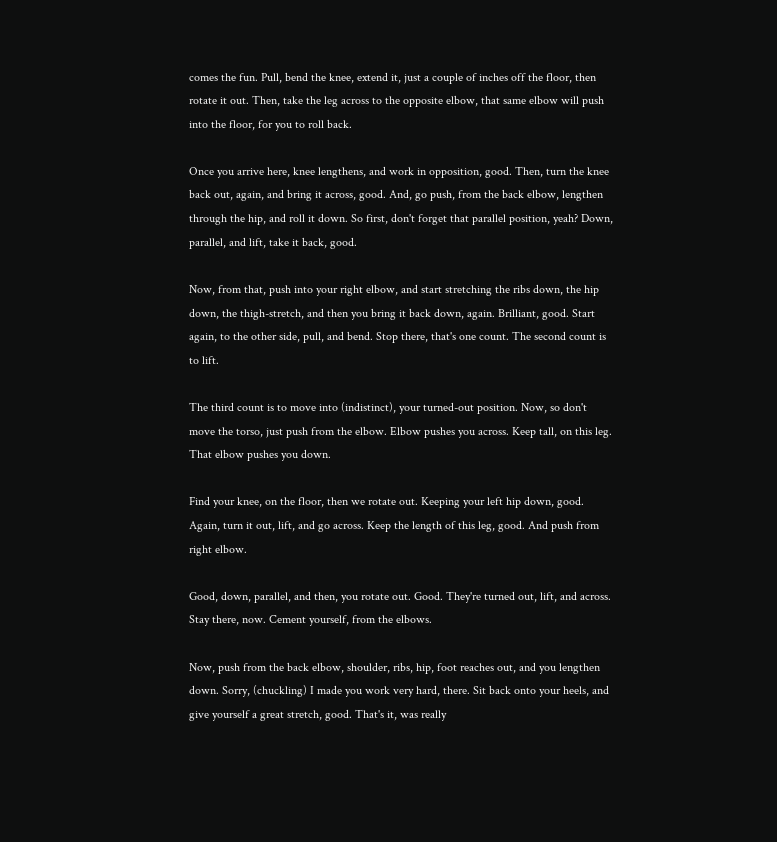comes the fun. Pull, bend the knee, extend it, just a couple of inches off the floor, then rotate it out. Then, take the leg across to the opposite elbow, that same elbow will push into the floor, for you to roll back.

Once you arrive here, knee lengthens, and work in opposition, good. Then, turn the knee back out, again, and bring it across, good. And, go push, from the back elbow, lengthen through the hip, and roll it down. So first, don't forget that parallel position, yeah? Down, parallel, and lift, take it back, good.

Now, from that, push into your right elbow, and start stretching the ribs down, the hip down, the thigh-stretch, and then you bring it back down, again. Brilliant, good. Start again, to the other side, pull, and bend. Stop there, that's one count. The second count is to lift.

The third count is to move into (indistinct), your turned-out position. Now, so don't move the torso, just push from the elbow. Elbow pushes you across. Keep tall, on this leg. That elbow pushes you down.

Find your knee, on the floor, then we rotate out. Keeping your left hip down, good. Again, turn it out, lift, and go across. Keep the length of this leg, good. And push from right elbow.

Good, down, parallel, and then, you rotate out. Good. They're turned out, lift, and across. Stay there, now. Cement yourself, from the elbows.

Now, push from the back elbow, shoulder, ribs, hip, foot reaches out, and you lengthen down. Sorry, (chuckling) I made you work very hard, there. Sit back onto your heels, and give yourself a great stretch, good. That's it, was really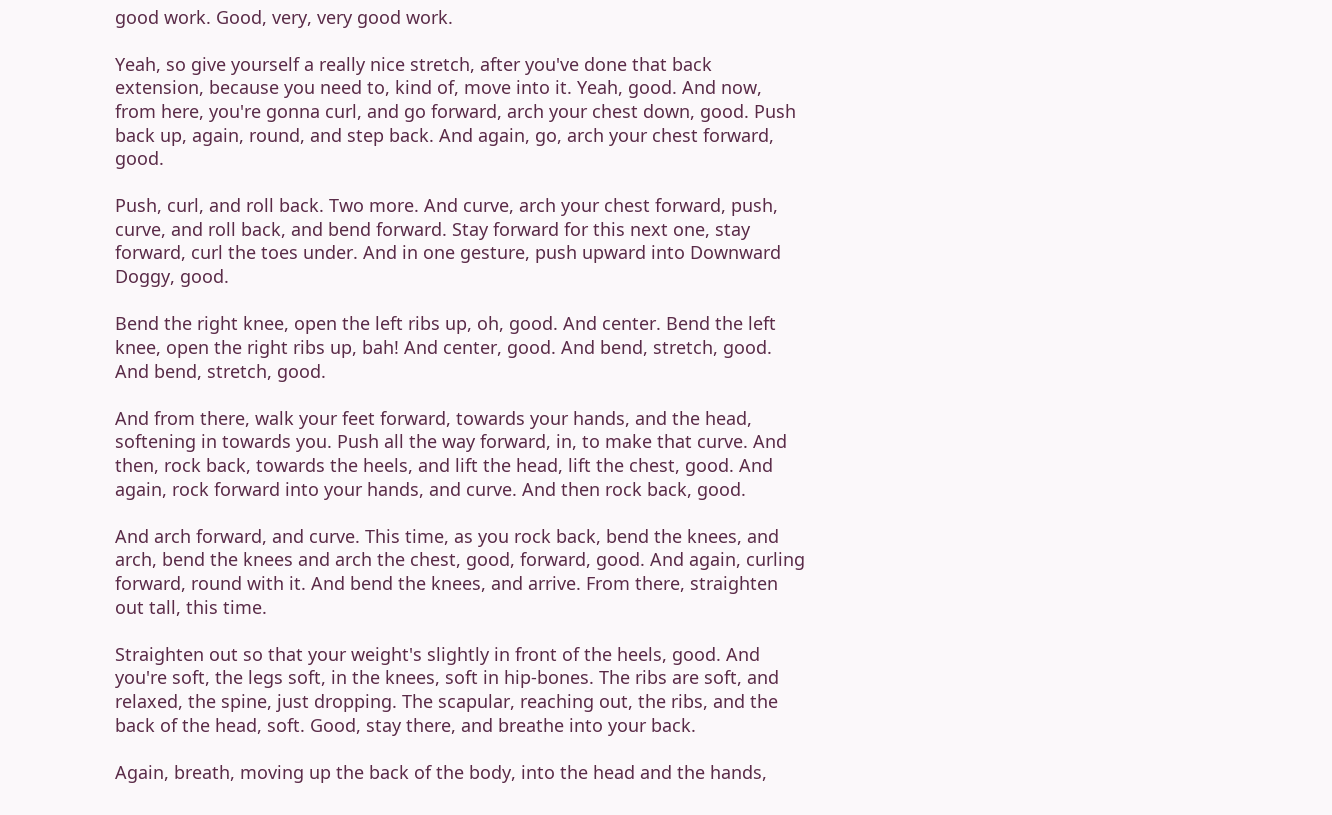good work. Good, very, very good work.

Yeah, so give yourself a really nice stretch, after you've done that back extension, because you need to, kind of, move into it. Yeah, good. And now, from here, you're gonna curl, and go forward, arch your chest down, good. Push back up, again, round, and step back. And again, go, arch your chest forward, good.

Push, curl, and roll back. Two more. And curve, arch your chest forward, push, curve, and roll back, and bend forward. Stay forward for this next one, stay forward, curl the toes under. And in one gesture, push upward into Downward Doggy, good.

Bend the right knee, open the left ribs up, oh, good. And center. Bend the left knee, open the right ribs up, bah! And center, good. And bend, stretch, good. And bend, stretch, good.

And from there, walk your feet forward, towards your hands, and the head, softening in towards you. Push all the way forward, in, to make that curve. And then, rock back, towards the heels, and lift the head, lift the chest, good. And again, rock forward into your hands, and curve. And then rock back, good.

And arch forward, and curve. This time, as you rock back, bend the knees, and arch, bend the knees and arch the chest, good, forward, good. And again, curling forward, round with it. And bend the knees, and arrive. From there, straighten out tall, this time.

Straighten out so that your weight's slightly in front of the heels, good. And you're soft, the legs soft, in the knees, soft in hip-bones. The ribs are soft, and relaxed, the spine, just dropping. The scapular, reaching out, the ribs, and the back of the head, soft. Good, stay there, and breathe into your back.

Again, breath, moving up the back of the body, into the head and the hands,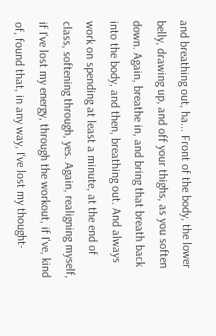and breathing out, ha... Front of the body, the lower belly, drawing up, and off your thighs, as you soften down. Again, breathe in, and bring that breath back into the body, and then, breathing out. And always work on spending at least a minute, at the end of class, softening through, yes. Again, realigning myself, if I've lost my energy, through the workout, if I've, kind of, found that, in any way, I've lost my thought-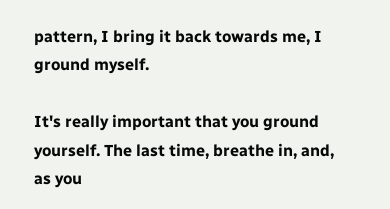pattern, I bring it back towards me, I ground myself.

It's really important that you ground yourself. The last time, breathe in, and, as you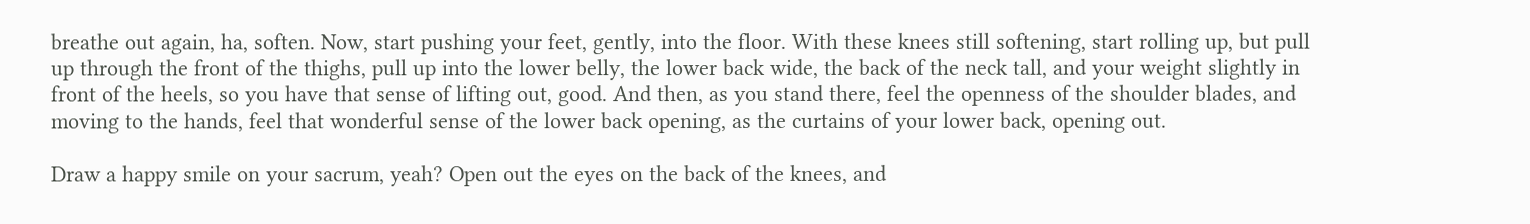breathe out again, ha, soften. Now, start pushing your feet, gently, into the floor. With these knees still softening, start rolling up, but pull up through the front of the thighs, pull up into the lower belly, the lower back wide, the back of the neck tall, and your weight slightly in front of the heels, so you have that sense of lifting out, good. And then, as you stand there, feel the openness of the shoulder blades, and moving to the hands, feel that wonderful sense of the lower back opening, as the curtains of your lower back, opening out.

Draw a happy smile on your sacrum, yeah? Open out the eyes on the back of the knees, and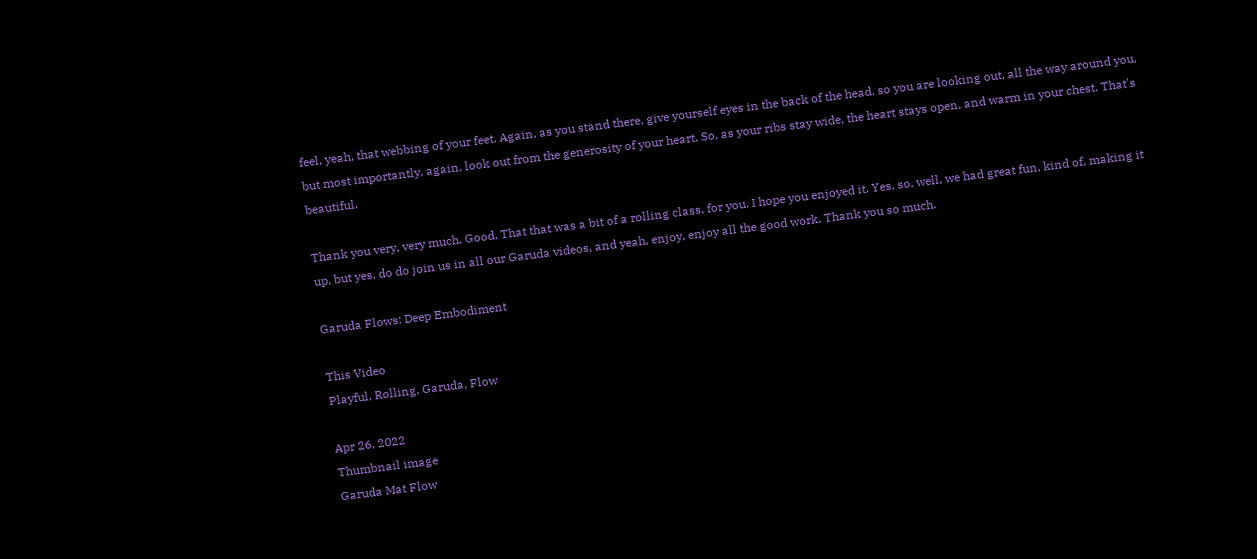feel, yeah, that webbing of your feet. Again, as you stand there, give yourself eyes in the back of the head, so you are looking out, all the way around you, but most importantly, again, look out from the generosity of your heart. So, as your ribs stay wide, the heart stays open, and warm in your chest. That's beautiful.

Thank you very, very much. Good. That that was a bit of a rolling class, for you. I hope you enjoyed it. Yes, so, well, we had great fun, kind of, making it up, but yes, do do join us in all our Garuda videos, and yeah, enjoy, enjoy all the good work. Thank you so much.

Garuda Flows: Deep Embodiment

This Video
Playful, Rolling, Garuda, Flow

Apr 26, 2022
Thumbnail image
Garuda Mat Flow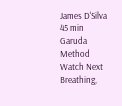James D'Silva
45 min
Garuda Method
Watch Next
Breathing,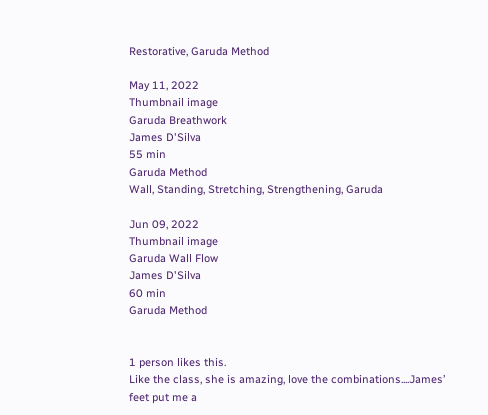Restorative, Garuda Method

May 11, 2022
Thumbnail image
Garuda Breathwork
James D'Silva
55 min
Garuda Method
Wall, Standing, Stretching, Strengthening, Garuda

Jun 09, 2022
Thumbnail image
Garuda Wall Flow
James D'Silva
60 min
Garuda Method


1 person likes this.
Like the class, she is amazing, love the combinations....James’ feet put me a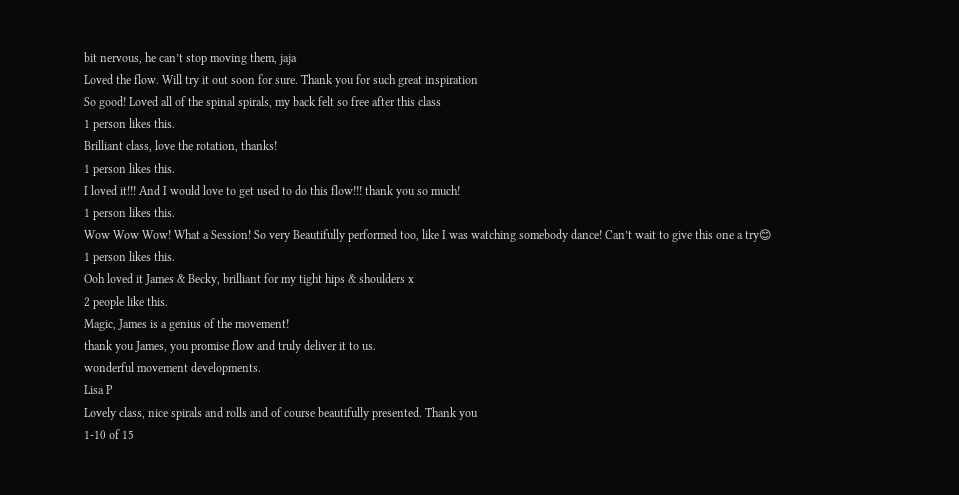bit nervous, he can’t stop moving them, jaja
Loved the flow. Will try it out soon for sure. Thank you for such great inspiration
So good! Loved all of the spinal spirals, my back felt so free after this class
1 person likes this.
Brilliant class, love the rotation, thanks!
1 person likes this.
I loved it!!! And I would love to get used to do this flow!!! thank you so much!
1 person likes this.
Wow Wow Wow! What a Session! So very Beautifully performed too, like I was watching somebody dance! Can’t wait to give this one a try😊
1 person likes this.
Ooh loved it James & Becky, brilliant for my tight hips & shoulders x
2 people like this.
Magic, James is a genius of the movement!
thank you James, you promise flow and truly deliver it to us.
wonderful movement developments.
Lisa P
Lovely class, nice spirals and rolls and of course beautifully presented. Thank you
1-10 of 15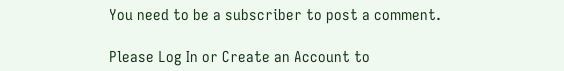You need to be a subscriber to post a comment.

Please Log In or Create an Account to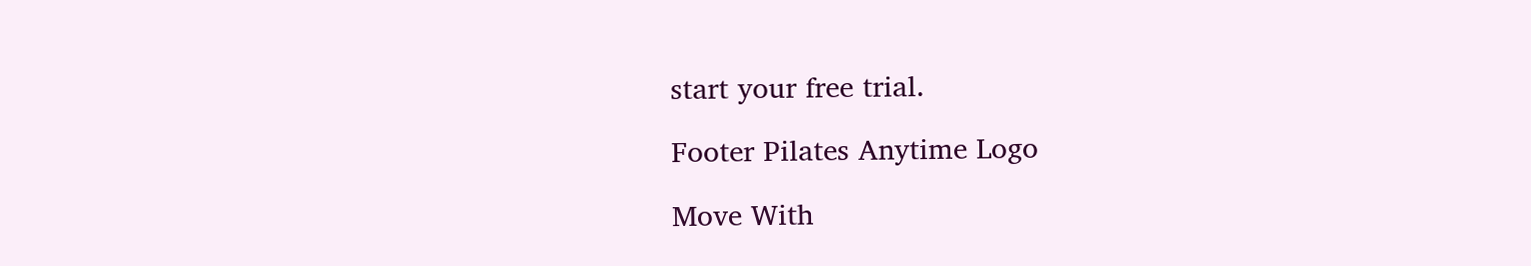start your free trial.

Footer Pilates Anytime Logo

Move With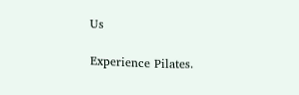Us

Experience Pilates.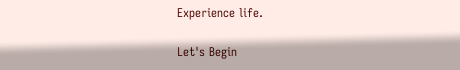Experience life.

Let's Begin